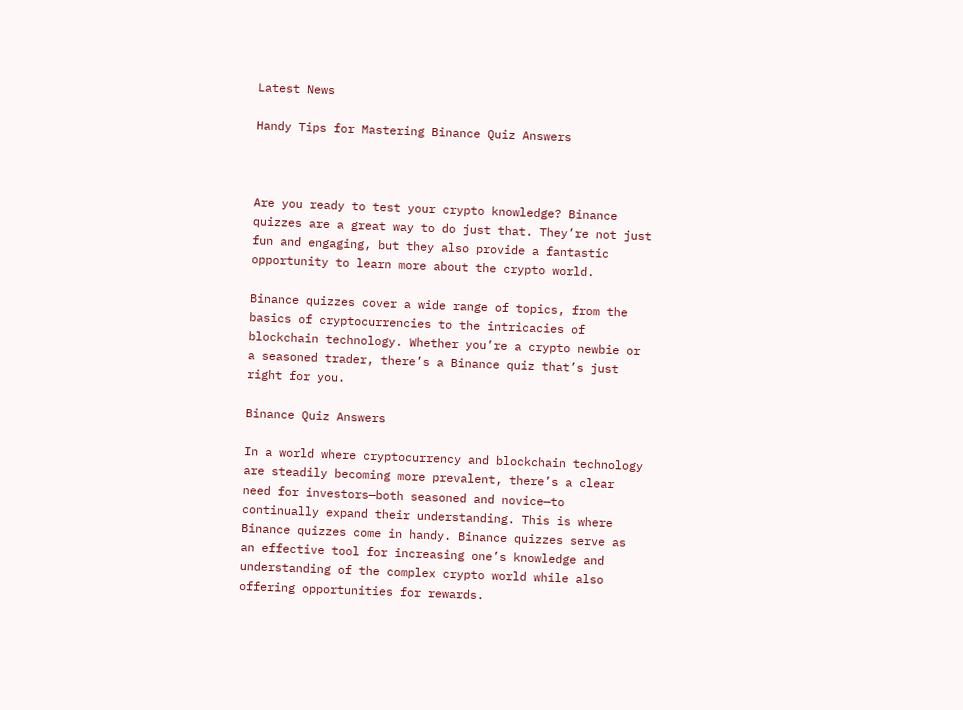Latest News

Handy Tips for Mastering Binance Quiz Answers



Are you ready to test your crypto knowledge? Binance quizzes are a great way to do just that. They’re not just fun and engaging, but they also provide a fantastic opportunity to learn more about the crypto world.

Binance quizzes cover a wide range of topics, from the basics of cryptocurrencies to the intricacies of blockchain technology. Whether you’re a crypto newbie or a seasoned trader, there’s a Binance quiz that’s just right for you.

Binance Quiz Answers

In a world where cryptocurrency and blockchain technology are steadily becoming more prevalent, there’s a clear need for investors—both seasoned and novice—to continually expand their understanding. This is where Binance quizzes come in handy. Binance quizzes serve as an effective tool for increasing one’s knowledge and understanding of the complex crypto world while also offering opportunities for rewards.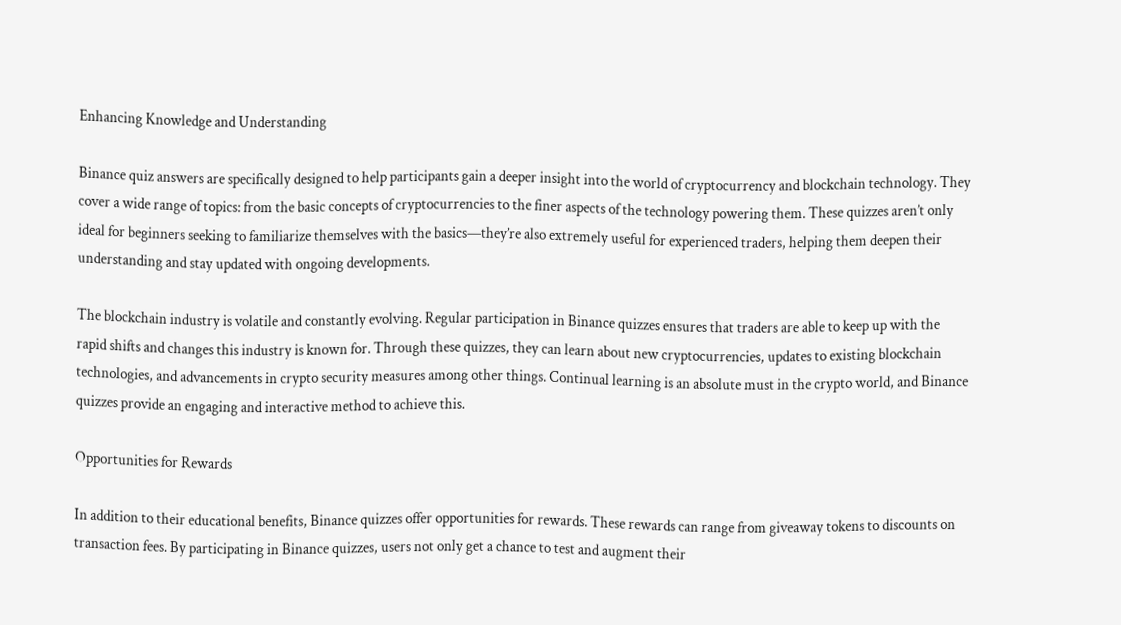Enhancing Knowledge and Understanding

Binance quiz answers are specifically designed to help participants gain a deeper insight into the world of cryptocurrency and blockchain technology. They cover a wide range of topics: from the basic concepts of cryptocurrencies to the finer aspects of the technology powering them. These quizzes aren’t only ideal for beginners seeking to familiarize themselves with the basics—they’re also extremely useful for experienced traders, helping them deepen their understanding and stay updated with ongoing developments.

The blockchain industry is volatile and constantly evolving. Regular participation in Binance quizzes ensures that traders are able to keep up with the rapid shifts and changes this industry is known for. Through these quizzes, they can learn about new cryptocurrencies, updates to existing blockchain technologies, and advancements in crypto security measures among other things. Continual learning is an absolute must in the crypto world, and Binance quizzes provide an engaging and interactive method to achieve this.

Opportunities for Rewards

In addition to their educational benefits, Binance quizzes offer opportunities for rewards. These rewards can range from giveaway tokens to discounts on transaction fees. By participating in Binance quizzes, users not only get a chance to test and augment their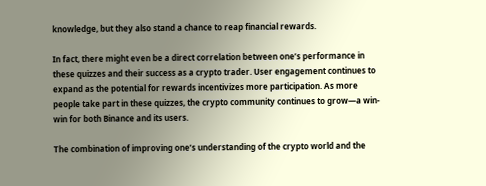knowledge, but they also stand a chance to reap financial rewards.

In fact, there might even be a direct correlation between one’s performance in these quizzes and their success as a crypto trader. User engagement continues to expand as the potential for rewards incentivizes more participation. As more people take part in these quizzes, the crypto community continues to grow—a win-win for both Binance and its users.

The combination of improving one’s understanding of the crypto world and the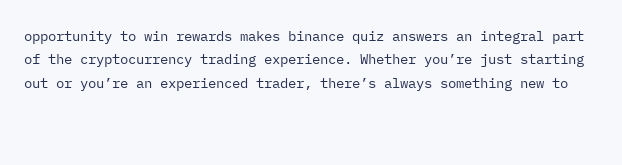opportunity to win rewards makes binance quiz answers an integral part of the cryptocurrency trading experience. Whether you’re just starting out or you’re an experienced trader, there’s always something new to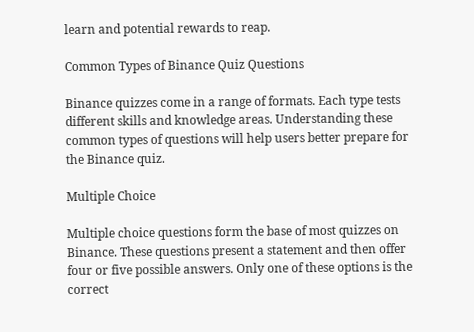learn and potential rewards to reap.

Common Types of Binance Quiz Questions

Binance quizzes come in a range of formats. Each type tests different skills and knowledge areas. Understanding these common types of questions will help users better prepare for the Binance quiz.

Multiple Choice

Multiple choice questions form the base of most quizzes on Binance. These questions present a statement and then offer four or five possible answers. Only one of these options is the correct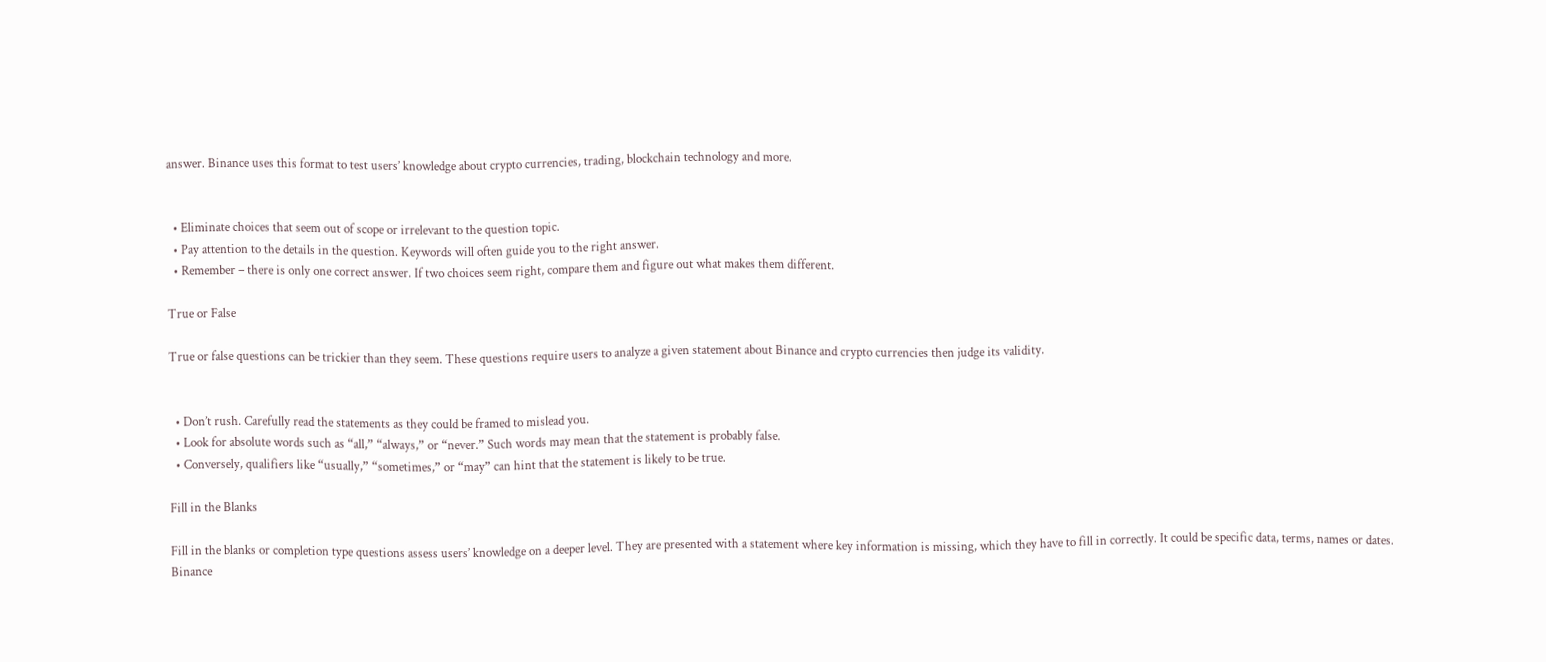answer. Binance uses this format to test users’ knowledge about crypto currencies, trading, blockchain technology and more.


  • Eliminate choices that seem out of scope or irrelevant to the question topic.
  • Pay attention to the details in the question. Keywords will often guide you to the right answer.
  • Remember – there is only one correct answer. If two choices seem right, compare them and figure out what makes them different.

True or False

True or false questions can be trickier than they seem. These questions require users to analyze a given statement about Binance and crypto currencies then judge its validity.


  • Don’t rush. Carefully read the statements as they could be framed to mislead you.
  • Look for absolute words such as “all,” “always,” or “never.” Such words may mean that the statement is probably false.
  • Conversely, qualifiers like “usually,” “sometimes,” or “may” can hint that the statement is likely to be true.

Fill in the Blanks

Fill in the blanks or completion type questions assess users’ knowledge on a deeper level. They are presented with a statement where key information is missing, which they have to fill in correctly. It could be specific data, terms, names or dates. Binance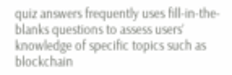quiz answers frequently uses fill-in-the-blanks questions to assess users’ knowledge of specific topics such as blockchain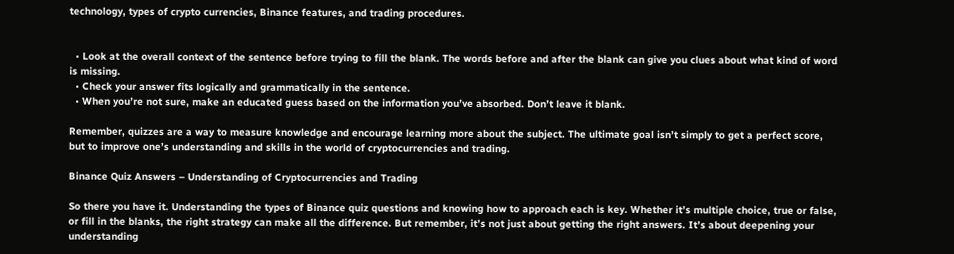technology, types of crypto currencies, Binance features, and trading procedures.


  • Look at the overall context of the sentence before trying to fill the blank. The words before and after the blank can give you clues about what kind of word is missing.
  • Check your answer fits logically and grammatically in the sentence.
  • When you’re not sure, make an educated guess based on the information you’ve absorbed. Don’t leave it blank.

Remember, quizzes are a way to measure knowledge and encourage learning more about the subject. The ultimate goal isn’t simply to get a perfect score, but to improve one’s understanding and skills in the world of cryptocurrencies and trading.

Binance Quiz Answers – Understanding of Cryptocurrencies and Trading

So there you have it. Understanding the types of Binance quiz questions and knowing how to approach each is key. Whether it’s multiple choice, true or false, or fill in the blanks, the right strategy can make all the difference. But remember, it’s not just about getting the right answers. It’s about deepening your understanding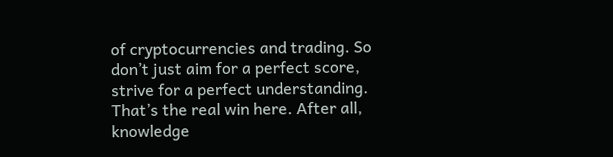of cryptocurrencies and trading. So don’t just aim for a perfect score, strive for a perfect understanding. That’s the real win here. After all, knowledge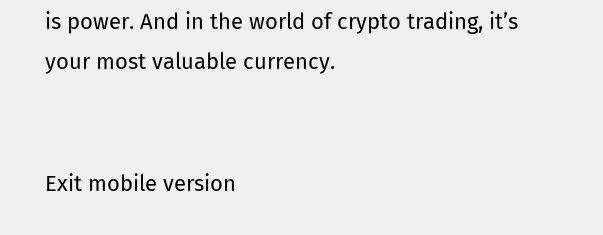is power. And in the world of crypto trading, it’s your most valuable currency.


Exit mobile version